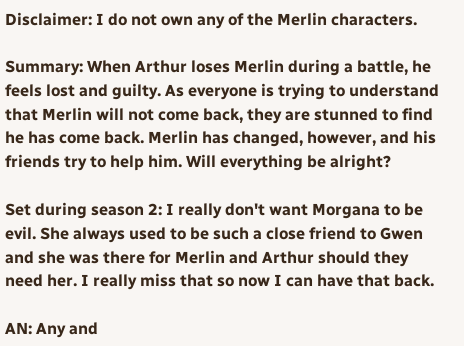Disclaimer: I do not own any of the Merlin characters.

Summary: When Arthur loses Merlin during a battle, he feels lost and guilty. As everyone is trying to understand that Merlin will not come back, they are stunned to find he has come back. Merlin has changed, however, and his friends try to help him. Will everything be alright?

Set during season 2: I really don't want Morgana to be evil. She always used to be such a close friend to Gwen and she was there for Merlin and Arthur should they need her. I really miss that so now I can have that back.

AN: Any and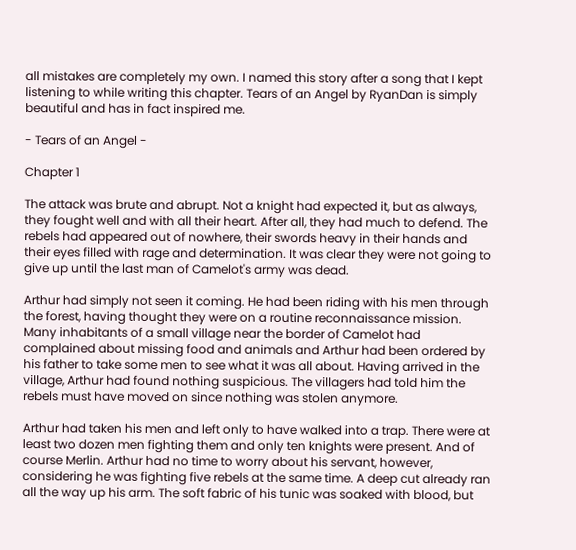all mistakes are completely my own. I named this story after a song that I kept listening to while writing this chapter. Tears of an Angel by RyanDan is simply beautiful and has in fact inspired me.

- Tears of an Angel -

Chapter 1

The attack was brute and abrupt. Not a knight had expected it, but as always, they fought well and with all their heart. After all, they had much to defend. The rebels had appeared out of nowhere, their swords heavy in their hands and their eyes filled with rage and determination. It was clear they were not going to give up until the last man of Camelot's army was dead.

Arthur had simply not seen it coming. He had been riding with his men through the forest, having thought they were on a routine reconnaissance mission. Many inhabitants of a small village near the border of Camelot had complained about missing food and animals and Arthur had been ordered by his father to take some men to see what it was all about. Having arrived in the village, Arthur had found nothing suspicious. The villagers had told him the rebels must have moved on since nothing was stolen anymore.

Arthur had taken his men and left only to have walked into a trap. There were at least two dozen men fighting them and only ten knights were present. And of course Merlin. Arthur had no time to worry about his servant, however, considering he was fighting five rebels at the same time. A deep cut already ran all the way up his arm. The soft fabric of his tunic was soaked with blood, but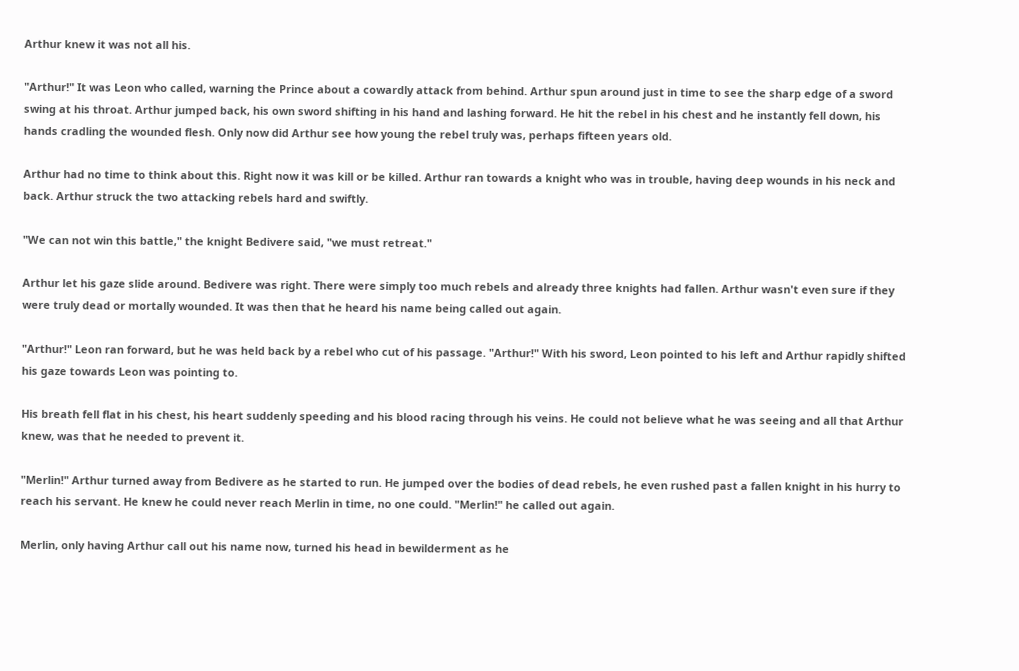Arthur knew it was not all his.

"Arthur!" It was Leon who called, warning the Prince about a cowardly attack from behind. Arthur spun around just in time to see the sharp edge of a sword swing at his throat. Arthur jumped back, his own sword shifting in his hand and lashing forward. He hit the rebel in his chest and he instantly fell down, his hands cradling the wounded flesh. Only now did Arthur see how young the rebel truly was, perhaps fifteen years old.

Arthur had no time to think about this. Right now it was kill or be killed. Arthur ran towards a knight who was in trouble, having deep wounds in his neck and back. Arthur struck the two attacking rebels hard and swiftly.

"We can not win this battle," the knight Bedivere said, "we must retreat."

Arthur let his gaze slide around. Bedivere was right. There were simply too much rebels and already three knights had fallen. Arthur wasn't even sure if they were truly dead or mortally wounded. It was then that he heard his name being called out again.

"Arthur!" Leon ran forward, but he was held back by a rebel who cut of his passage. "Arthur!" With his sword, Leon pointed to his left and Arthur rapidly shifted his gaze towards Leon was pointing to.

His breath fell flat in his chest, his heart suddenly speeding and his blood racing through his veins. He could not believe what he was seeing and all that Arthur knew, was that he needed to prevent it.

"Merlin!" Arthur turned away from Bedivere as he started to run. He jumped over the bodies of dead rebels, he even rushed past a fallen knight in his hurry to reach his servant. He knew he could never reach Merlin in time, no one could. "Merlin!" he called out again.

Merlin, only having Arthur call out his name now, turned his head in bewilderment as he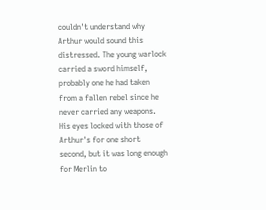couldn't understand why Arthur would sound this distressed. The young warlock carried a sword himself, probably one he had taken from a fallen rebel since he never carried any weapons. His eyes locked with those of Arthur's for one short second, but it was long enough for Merlin to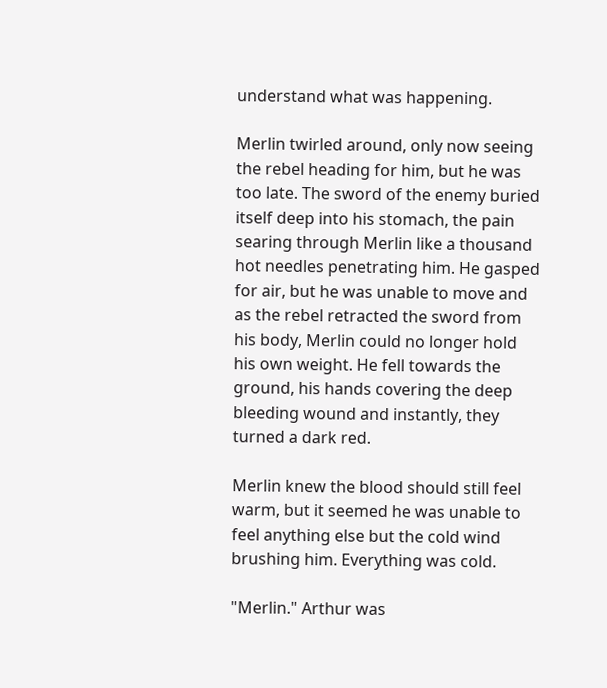understand what was happening.

Merlin twirled around, only now seeing the rebel heading for him, but he was too late. The sword of the enemy buried itself deep into his stomach, the pain searing through Merlin like a thousand hot needles penetrating him. He gasped for air, but he was unable to move and as the rebel retracted the sword from his body, Merlin could no longer hold his own weight. He fell towards the ground, his hands covering the deep bleeding wound and instantly, they turned a dark red.

Merlin knew the blood should still feel warm, but it seemed he was unable to feel anything else but the cold wind brushing him. Everything was cold.

"Merlin." Arthur was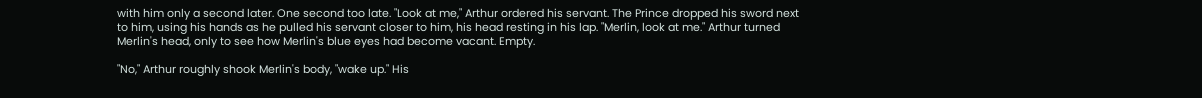with him only a second later. One second too late. "Look at me," Arthur ordered his servant. The Prince dropped his sword next to him, using his hands as he pulled his servant closer to him, his head resting in his lap. "Merlin, look at me." Arthur turned Merlin's head, only to see how Merlin's blue eyes had become vacant. Empty.

"No," Arthur roughly shook Merlin's body, "wake up." His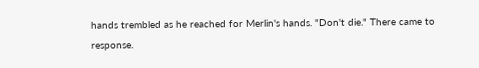hands trembled as he reached for Merlin's hands. "Don't die." There came to response.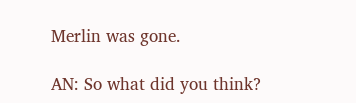Merlin was gone.

AN: So what did you think?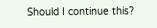Should I continue this?